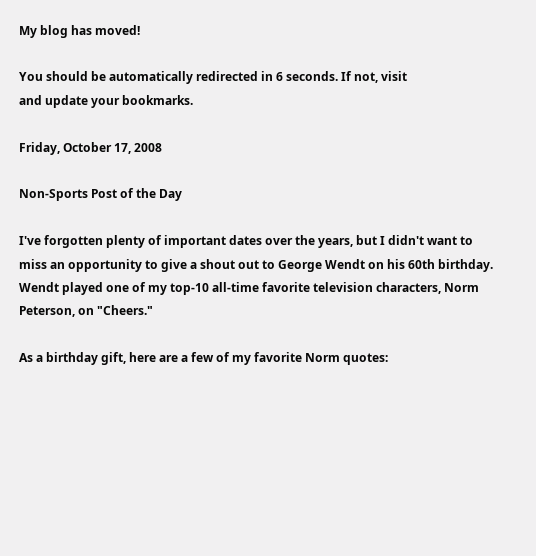My blog has moved!

You should be automatically redirected in 6 seconds. If not, visit
and update your bookmarks.

Friday, October 17, 2008

Non-Sports Post of the Day

I've forgotten plenty of important dates over the years, but I didn't want to miss an opportunity to give a shout out to George Wendt on his 60th birthday. Wendt played one of my top-10 all-time favorite television characters, Norm Peterson, on "Cheers."

As a birthday gift, here are a few of my favorite Norm quotes: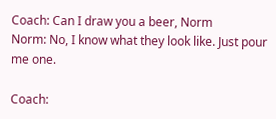Coach: Can I draw you a beer, Norm
Norm: No, I know what they look like. Just pour me one.

Coach: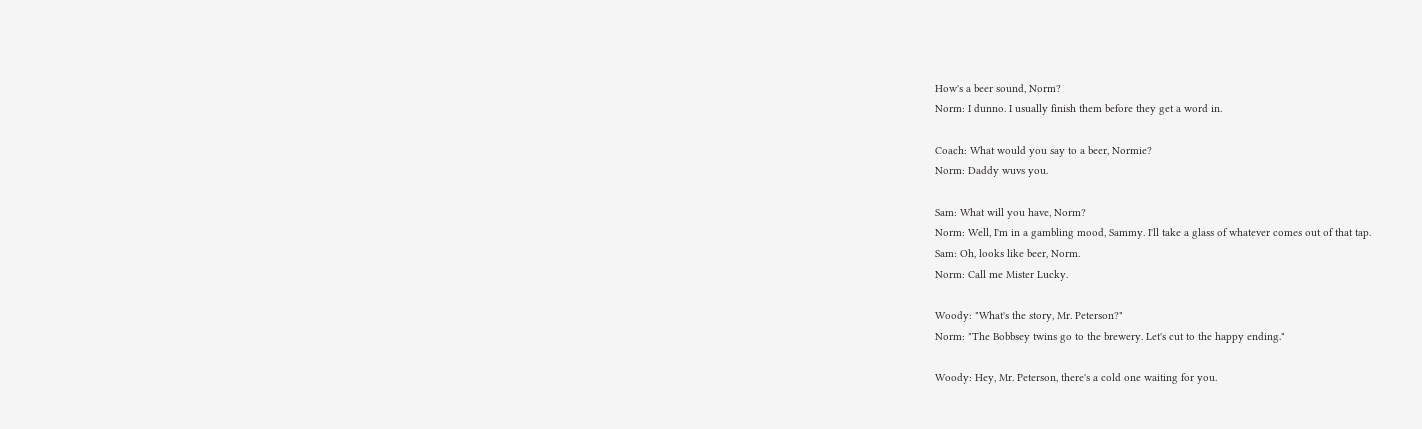How's a beer sound, Norm?
Norm: I dunno. I usually finish them before they get a word in.

Coach: What would you say to a beer, Normie?
Norm: Daddy wuvs you.

Sam: What will you have, Norm?
Norm: Well, I'm in a gambling mood, Sammy. I'll take a glass of whatever comes out of that tap.
Sam: Oh, looks like beer, Norm.
Norm: Call me Mister Lucky.

Woody: "What's the story, Mr. Peterson?"
Norm: "The Bobbsey twins go to the brewery. Let's cut to the happy ending."

Woody: Hey, Mr. Peterson, there's a cold one waiting for you.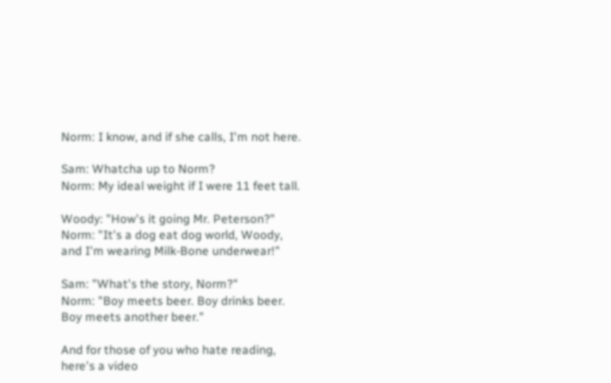Norm: I know, and if she calls, I'm not here.

Sam: Whatcha up to Norm?
Norm: My ideal weight if I were 11 feet tall.

Woody: "How's it going Mr. Peterson?"
Norm: "It's a dog eat dog world, Woody, and I'm wearing Milk-Bone underwear!"

Sam: "What's the story, Norm?"
Norm: "Boy meets beer. Boy drinks beer. Boy meets another beer."

And for those of you who hate reading, here's a video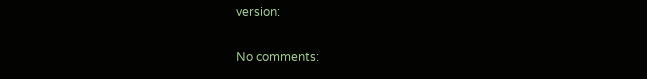version:

No comments: